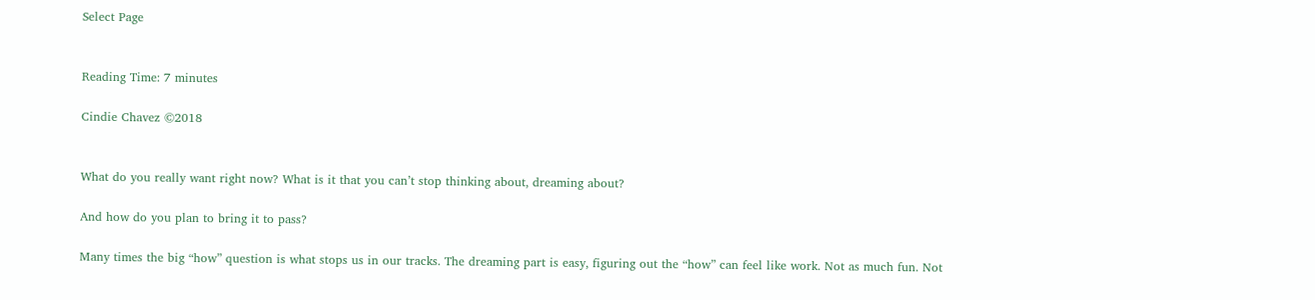Select Page


Reading Time: 7 minutes

Cindie Chavez ©2018


What do you really want right now? What is it that you can’t stop thinking about, dreaming about?

And how do you plan to bring it to pass?

Many times the big “how” question is what stops us in our tracks. The dreaming part is easy, figuring out the “how” can feel like work. Not as much fun. Not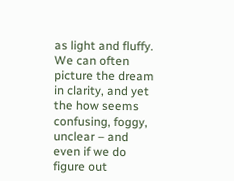as light and fluffy. We can often picture the dream in clarity, and yet the how seems confusing, foggy, unclear – and even if we do figure out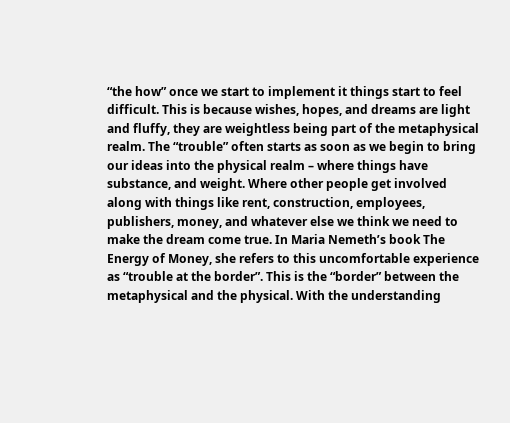“the how” once we start to implement it things start to feel difficult. This is because wishes, hopes, and dreams are light and fluffy, they are weightless being part of the metaphysical realm. The “trouble” often starts as soon as we begin to bring our ideas into the physical realm – where things have substance, and weight. Where other people get involved along with things like rent, construction, employees, publishers, money, and whatever else we think we need to make the dream come true. In Maria Nemeth’s book The Energy of Money, she refers to this uncomfortable experience as “trouble at the border”. This is the “border” between the metaphysical and the physical. With the understanding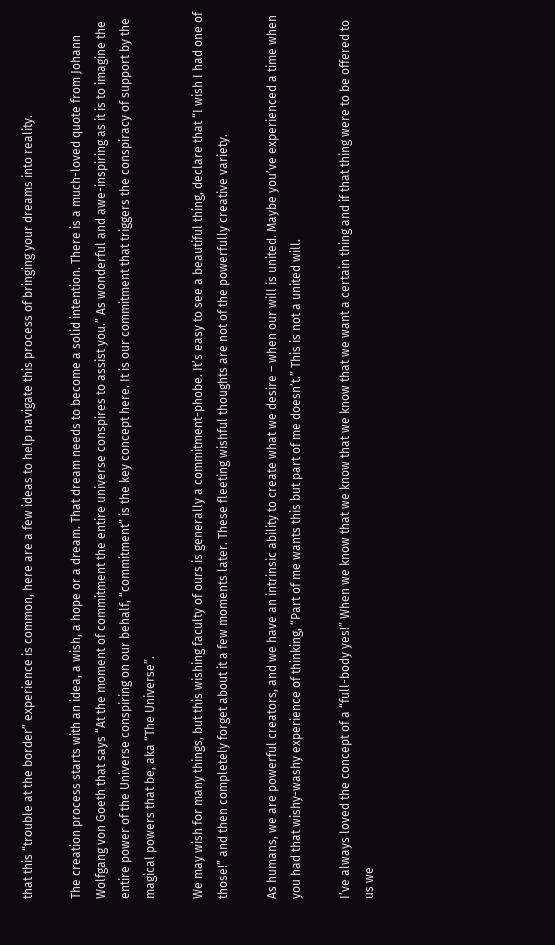that this “trouble at the border” experience is common, here are a few ideas to help navigate this process of bringing your dreams into reality.

The creation process starts with an idea, a wish, a hope or a dream. That dream needs to become a solid intention. There is a much-loved quote from Johann Wolfgang von Goeth that says “At the moment of commitment the entire universe conspires to assist you.” As wonderful and awe-inspiring as it is to imagine the entire power of the Universe conspiring on our behalf, “commitment” is the key concept here. It is our commitment that triggers the conspiracy of support by the magical powers that be, aka “The Universe”.

We may wish for many things, but this wishing faculty of ours is generally a commitment-phobe. It’s easy to see a beautiful thing, declare that “I wish I had one of those!” and then completely forget about it a few moments later. These fleeting wishful thoughts are not of the powerfully creative variety.

As humans, we are powerful creators, and we have an intrinsic ability to create what we desire – when our will is united. Maybe you’ve experienced a time when you had that wishy-washy experience of thinking, “Part of me wants this but part of me doesn’t.” This is not a united will.

I’ve always loved the concept of a “full-body yes!” When we know that we know that we know that we want a certain thing and if that thing were to be offered to us we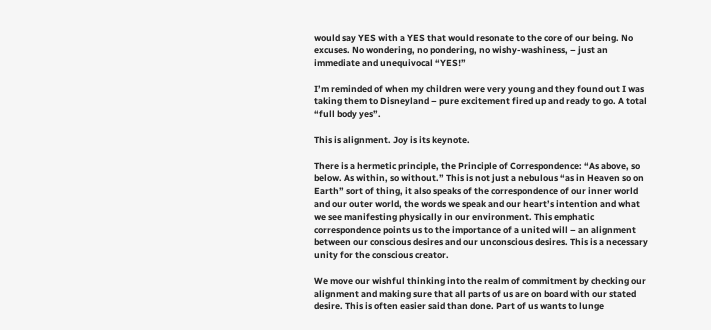would say YES with a YES that would resonate to the core of our being. No excuses. No wondering, no pondering, no wishy-washiness, – just an immediate and unequivocal “YES!”

I’m reminded of when my children were very young and they found out I was taking them to Disneyland – pure excitement fired up and ready to go. A total “full body yes”.

This is alignment. Joy is its keynote.

There is a hermetic principle, the Principle of Correspondence: “As above, so below. As within, so without.” This is not just a nebulous “as in Heaven so on Earth” sort of thing, it also speaks of the correspondence of our inner world and our outer world, the words we speak and our heart’s intention and what we see manifesting physically in our environment. This emphatic correspondence points us to the importance of a united will – an alignment between our conscious desires and our unconscious desires. This is a necessary unity for the conscious creator.

We move our wishful thinking into the realm of commitment by checking our alignment and making sure that all parts of us are on board with our stated desire. This is often easier said than done. Part of us wants to lunge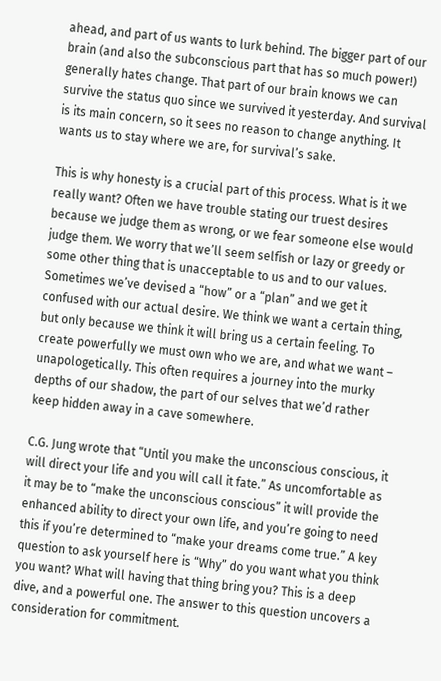ahead, and part of us wants to lurk behind. The bigger part of our brain (and also the subconscious part that has so much power!) generally hates change. That part of our brain knows we can survive the status quo since we survived it yesterday. And survival is its main concern, so it sees no reason to change anything. It wants us to stay where we are, for survival’s sake.

This is why honesty is a crucial part of this process. What is it we really want? Often we have trouble stating our truest desires because we judge them as wrong, or we fear someone else would judge them. We worry that we’ll seem selfish or lazy or greedy or some other thing that is unacceptable to us and to our values. Sometimes we’ve devised a “how” or a “plan” and we get it confused with our actual desire. We think we want a certain thing, but only because we think it will bring us a certain feeling. To create powerfully we must own who we are, and what we want – unapologetically. This often requires a journey into the murky depths of our shadow, the part of our selves that we’d rather keep hidden away in a cave somewhere.

C.G. Jung wrote that “Until you make the unconscious conscious, it will direct your life and you will call it fate.” As uncomfortable as it may be to “make the unconscious conscious” it will provide the enhanced ability to direct your own life, and you’re going to need this if you’re determined to “make your dreams come true.” A key question to ask yourself here is “Why” do you want what you think you want? What will having that thing bring you? This is a deep dive, and a powerful one. The answer to this question uncovers a consideration for commitment.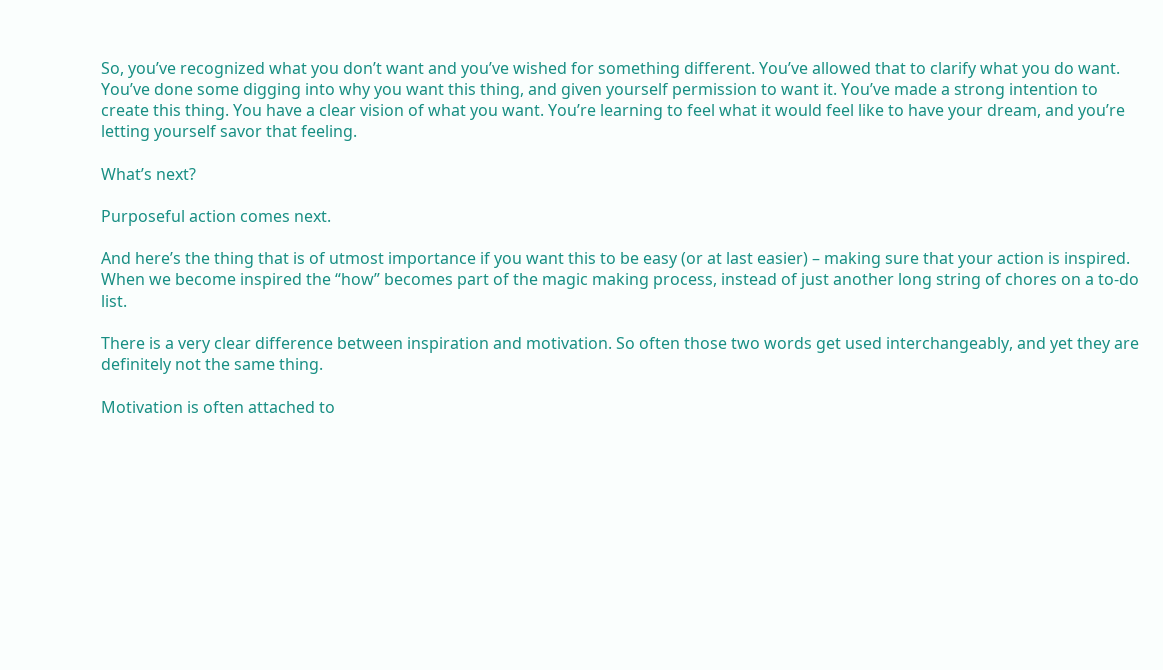So, you’ve recognized what you don’t want and you’ve wished for something different. You’ve allowed that to clarify what you do want. You’ve done some digging into why you want this thing, and given yourself permission to want it. You’ve made a strong intention to create this thing. You have a clear vision of what you want. You’re learning to feel what it would feel like to have your dream, and you’re letting yourself savor that feeling.

What’s next?

Purposeful action comes next.

And here’s the thing that is of utmost importance if you want this to be easy (or at last easier) – making sure that your action is inspired. When we become inspired the “how” becomes part of the magic making process, instead of just another long string of chores on a to-do list.

There is a very clear difference between inspiration and motivation. So often those two words get used interchangeably, and yet they are definitely not the same thing.

Motivation is often attached to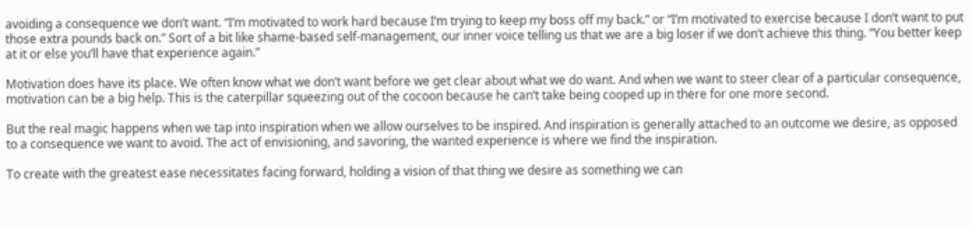avoiding a consequence we don’t want. “I’m motivated to work hard because I’m trying to keep my boss off my back.” or “I’m motivated to exercise because I don’t want to put those extra pounds back on.” Sort of a bit like shame-based self-management, our inner voice telling us that we are a big loser if we don’t achieve this thing. “You better keep at it or else you’ll have that experience again.”

Motivation does have its place. We often know what we don’t want before we get clear about what we do want. And when we want to steer clear of a particular consequence, motivation can be a big help. This is the caterpillar squeezing out of the cocoon because he can’t take being cooped up in there for one more second.

But the real magic happens when we tap into inspiration when we allow ourselves to be inspired. And inspiration is generally attached to an outcome we desire, as opposed to a consequence we want to avoid. The act of envisioning, and savoring, the wanted experience is where we find the inspiration.

To create with the greatest ease necessitates facing forward, holding a vision of that thing we desire as something we can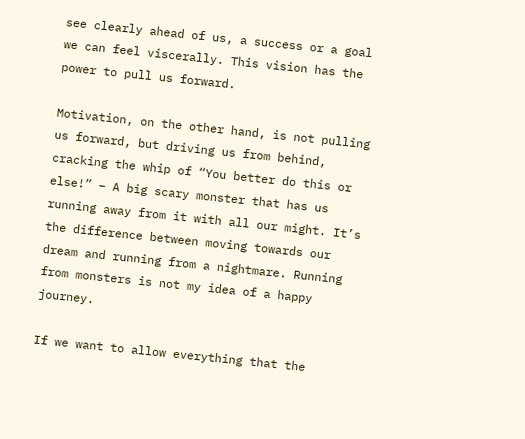see clearly ahead of us, a success or a goal we can feel viscerally. This vision has the power to pull us forward.

Motivation, on the other hand, is not pulling us forward, but driving us from behind, cracking the whip of “You better do this or else!” – A big scary monster that has us running away from it with all our might. It’s the difference between moving towards our dream and running from a nightmare. Running from monsters is not my idea of a happy journey.

If we want to allow everything that the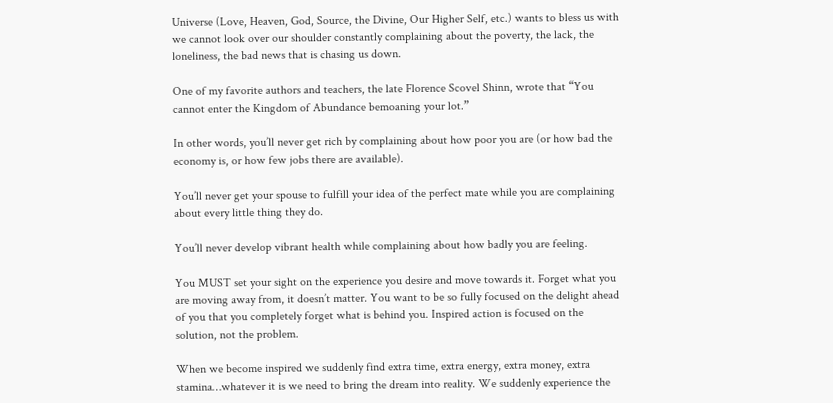Universe (Love, Heaven, God, Source, the Divine, Our Higher Self, etc.) wants to bless us with we cannot look over our shoulder constantly complaining about the poverty, the lack, the loneliness, the bad news that is chasing us down.

One of my favorite authors and teachers, the late Florence Scovel Shinn, wrote that “You cannot enter the Kingdom of Abundance bemoaning your lot.”

In other words, you’ll never get rich by complaining about how poor you are (or how bad the economy is, or how few jobs there are available).

You’ll never get your spouse to fulfill your idea of the perfect mate while you are complaining about every little thing they do.

You’ll never develop vibrant health while complaining about how badly you are feeling.

You MUST set your sight on the experience you desire and move towards it. Forget what you are moving away from, it doesn’t matter. You want to be so fully focused on the delight ahead of you that you completely forget what is behind you. Inspired action is focused on the solution, not the problem.

When we become inspired we suddenly find extra time, extra energy, extra money, extra stamina…whatever it is we need to bring the dream into reality. We suddenly experience the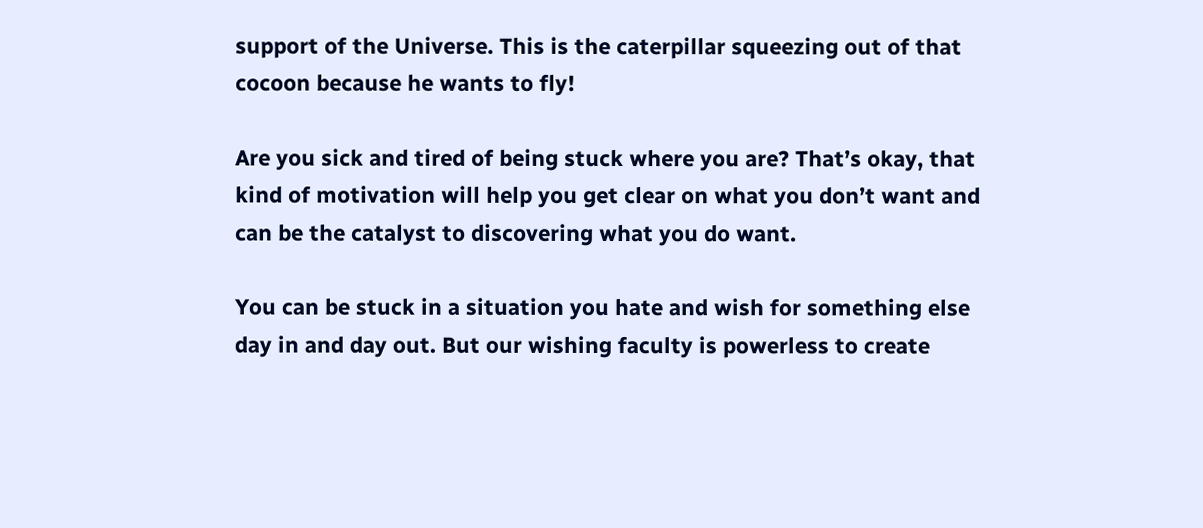support of the Universe. This is the caterpillar squeezing out of that cocoon because he wants to fly!

Are you sick and tired of being stuck where you are? That’s okay, that kind of motivation will help you get clear on what you don’t want and can be the catalyst to discovering what you do want.

You can be stuck in a situation you hate and wish for something else day in and day out. But our wishing faculty is powerless to create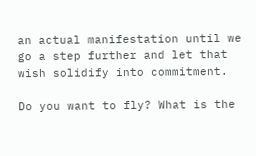an actual manifestation until we go a step further and let that wish solidify into commitment.

Do you want to fly? What is the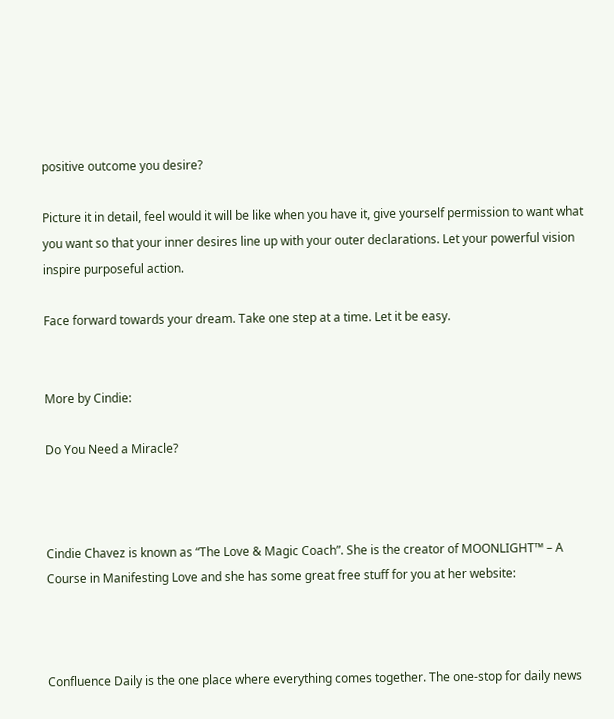positive outcome you desire?

Picture it in detail, feel would it will be like when you have it, give yourself permission to want what you want so that your inner desires line up with your outer declarations. Let your powerful vision inspire purposeful action.

Face forward towards your dream. Take one step at a time. Let it be easy.


More by Cindie:

Do You Need a Miracle?



Cindie Chavez is known as “The Love & Magic Coach”. She is the creator of MOONLIGHT™ – A Course in Manifesting Love and she has some great free stuff for you at her website:



Confluence Daily is the one place where everything comes together. The one-stop for daily news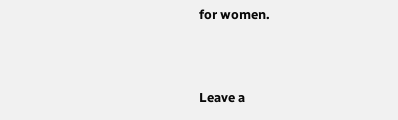for women.



Leave a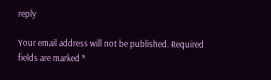reply

Your email address will not be published. Required fields are marked *